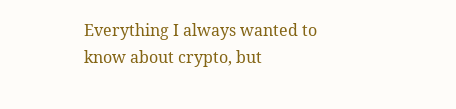Everything I always wanted to know about crypto, but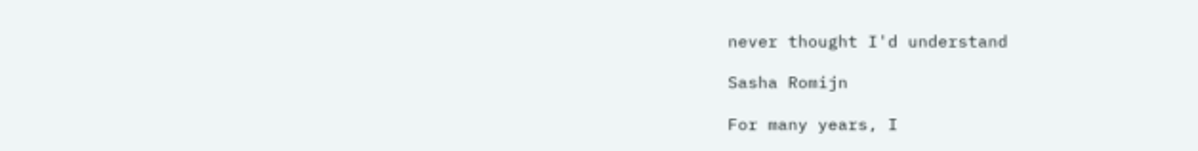never thought I'd understand

Sasha Romijn

For many years, I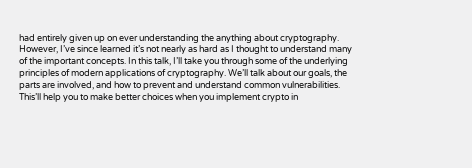had entirely given up on ever understanding the anything about cryptography. However, I’ve since learned it’s not nearly as hard as I thought to understand many of the important concepts. In this talk, I’ll take you through some of the underlying principles of modern applications of cryptography. We’ll talk about our goals, the parts are involved, and how to prevent and understand common vulnerabilities. This’ll help you to make better choices when you implement crypto in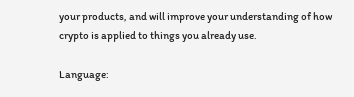your products, and will improve your understanding of how crypto is applied to things you already use.

Language: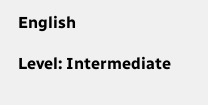English

Level: Intermediate